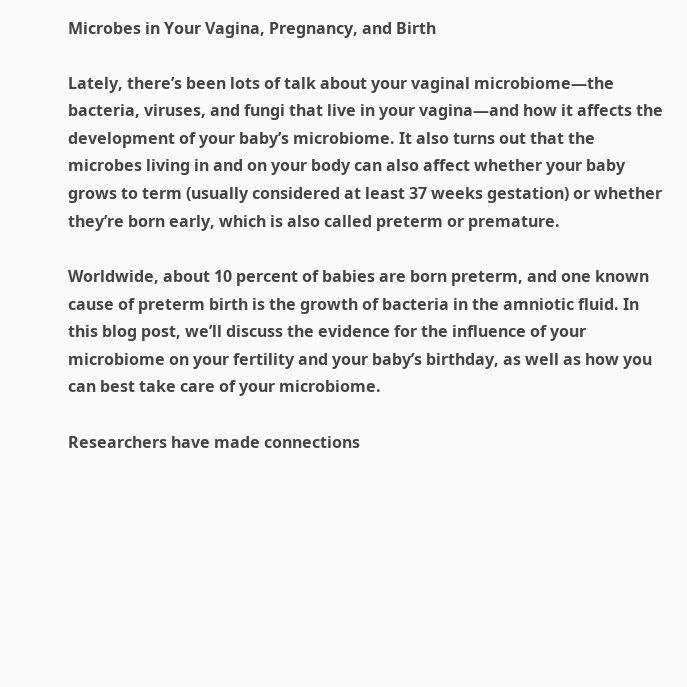Microbes in Your Vagina, Pregnancy, and Birth

Lately, there’s been lots of talk about your vaginal microbiome—the bacteria, viruses, and fungi that live in your vagina—and how it affects the development of your baby’s microbiome. It also turns out that the microbes living in and on your body can also affect whether your baby grows to term (usually considered at least 37 weeks gestation) or whether they’re born early, which is also called preterm or premature.

Worldwide, about 10 percent of babies are born preterm, and one known cause of preterm birth is the growth of bacteria in the amniotic fluid. In this blog post, we’ll discuss the evidence for the influence of your microbiome on your fertility and your baby’s birthday, as well as how you can best take care of your microbiome.

Researchers have made connections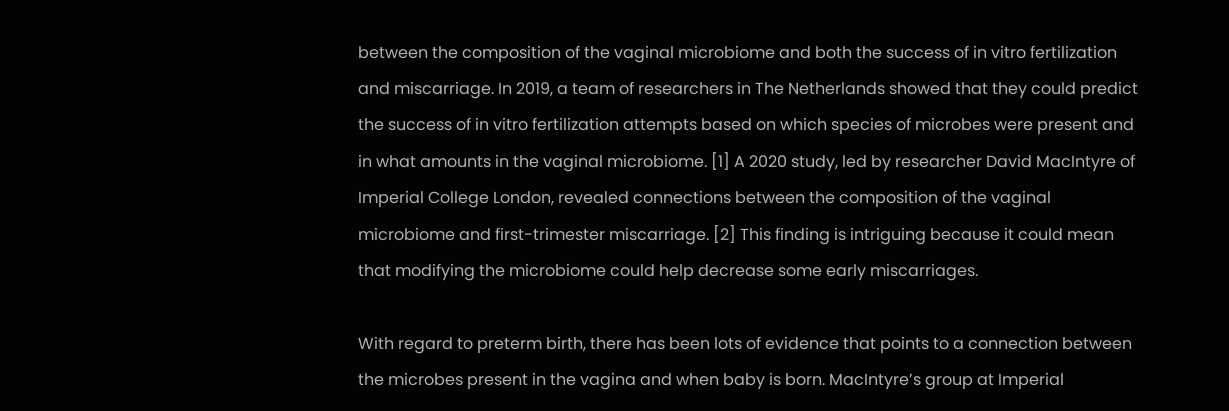between the composition of the vaginal microbiome and both the success of in vitro fertilization and miscarriage. In 2019, a team of researchers in The Netherlands showed that they could predict the success of in vitro fertilization attempts based on which species of microbes were present and in what amounts in the vaginal microbiome. [1] A 2020 study, led by researcher David MacIntyre of Imperial College London, revealed connections between the composition of the vaginal microbiome and first-trimester miscarriage. [2] This finding is intriguing because it could mean that modifying the microbiome could help decrease some early miscarriages.

With regard to preterm birth, there has been lots of evidence that points to a connection between the microbes present in the vagina and when baby is born. MacIntyre’s group at Imperial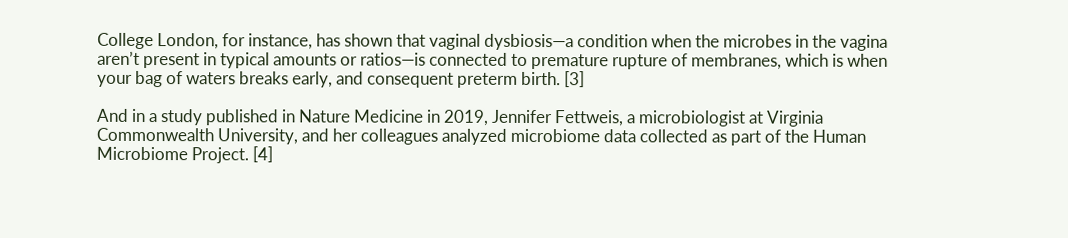College London, for instance, has shown that vaginal dysbiosis—a condition when the microbes in the vagina aren’t present in typical amounts or ratios—is connected to premature rupture of membranes, which is when your bag of waters breaks early, and consequent preterm birth. [3]

And in a study published in Nature Medicine in 2019, Jennifer Fettweis, a microbiologist at Virginia Commonwealth University, and her colleagues analyzed microbiome data collected as part of the Human Microbiome Project. [4]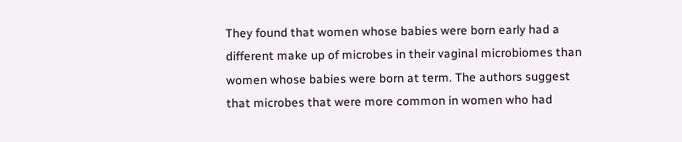They found that women whose babies were born early had a different make up of microbes in their vaginal microbiomes than women whose babies were born at term. The authors suggest that microbes that were more common in women who had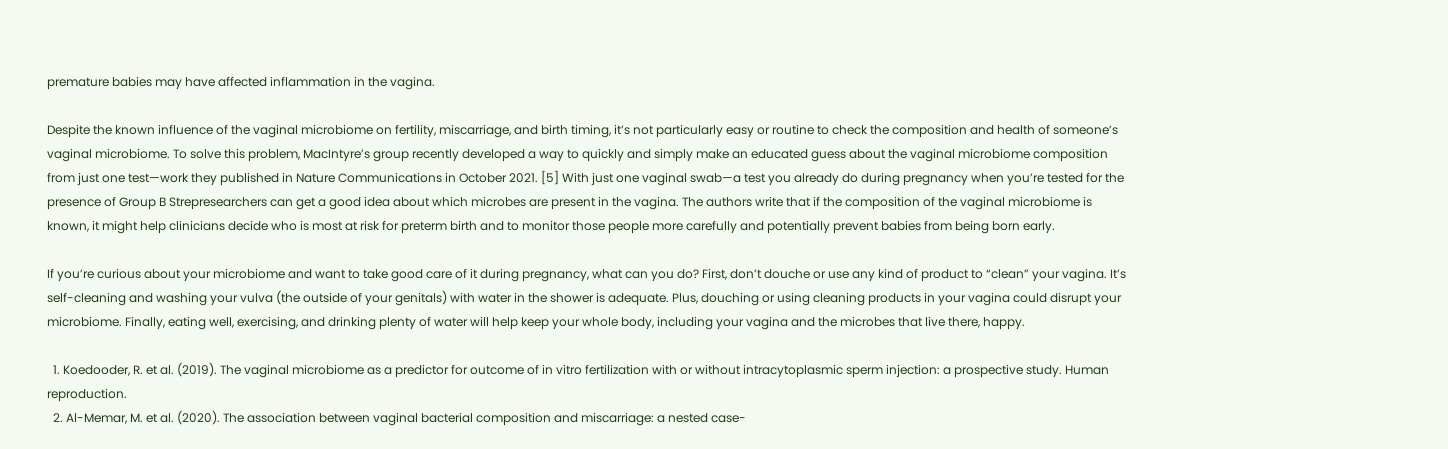premature babies may have affected inflammation in the vagina.

Despite the known influence of the vaginal microbiome on fertility, miscarriage, and birth timing, it’s not particularly easy or routine to check the composition and health of someone’s vaginal microbiome. To solve this problem, MacIntyre’s group recently developed a way to quickly and simply make an educated guess about the vaginal microbiome composition from just one test—work they published in Nature Communications in October 2021. [5] With just one vaginal swab—a test you already do during pregnancy when you’re tested for the presence of Group B Strepresearchers can get a good idea about which microbes are present in the vagina. The authors write that if the composition of the vaginal microbiome is known, it might help clinicians decide who is most at risk for preterm birth and to monitor those people more carefully and potentially prevent babies from being born early.

If you’re curious about your microbiome and want to take good care of it during pregnancy, what can you do? First, don’t douche or use any kind of product to “clean” your vagina. It’s self-cleaning and washing your vulva (the outside of your genitals) with water in the shower is adequate. Plus, douching or using cleaning products in your vagina could disrupt your microbiome. Finally, eating well, exercising, and drinking plenty of water will help keep your whole body, including your vagina and the microbes that live there, happy.

  1. Koedooder, R. et al. (2019). The vaginal microbiome as a predictor for outcome of in vitro fertilization with or without intracytoplasmic sperm injection: a prospective study. Human reproduction.
  2. Al-Memar, M. et al. (2020). The association between vaginal bacterial composition and miscarriage: a nested case-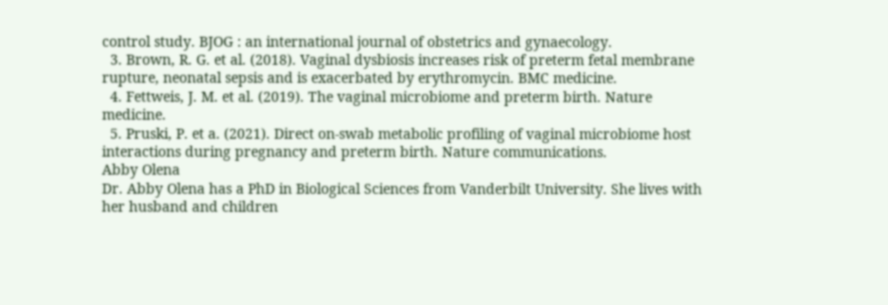control study. BJOG : an international journal of obstetrics and gynaecology.
  3. Brown, R. G. et al. (2018). Vaginal dysbiosis increases risk of preterm fetal membrane rupture, neonatal sepsis and is exacerbated by erythromycin. BMC medicine.
  4. Fettweis, J. M. et al. (2019). The vaginal microbiome and preterm birth. Nature medicine.
  5. Pruski, P. et a. (2021). Direct on-swab metabolic profiling of vaginal microbiome host interactions during pregnancy and preterm birth. Nature communications.
Abby Olena
Dr. Abby Olena has a PhD in Biological Sciences from Vanderbilt University. She lives with her husband and children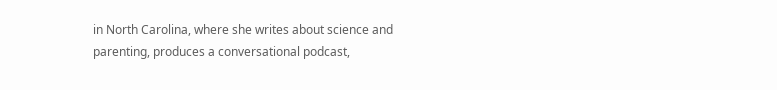in North Carolina, where she writes about science and parenting, produces a conversational podcast,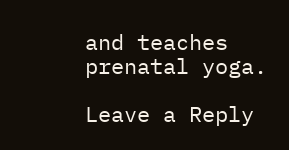and teaches prenatal yoga.

Leave a Reply